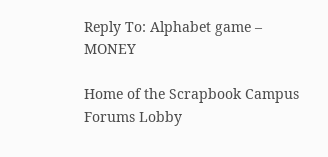Reply To: Alphabet game – MONEY

Home of the Scrapbook Campus Forums Lobby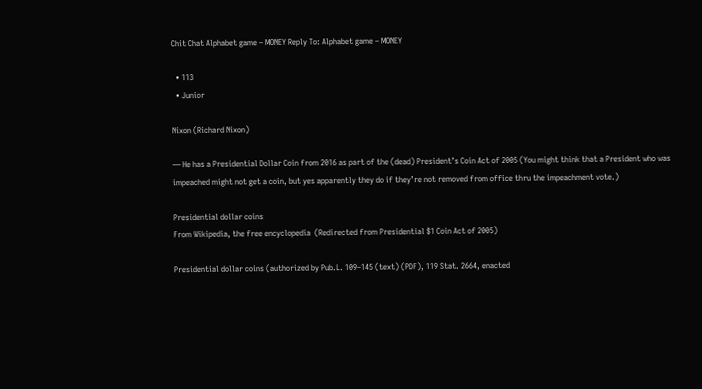Chit Chat Alphabet game – MONEY Reply To: Alphabet game – MONEY

  • 113
  • Junior

Nixon (Richard Nixon)

— He has a Presidential Dollar Coin from 2016 as part of the (dead) President’s Coin Act of 2005 (You might think that a President who was impeached might not get a coin, but yes apparently they do if they’re not removed from office thru the impeachment vote.)

Presidential dollar coins
From Wikipedia, the free encyclopedia  (Redirected from Presidential $1 Coin Act of 2005)

Presidential dollar coins (authorized by Pub.L. 109–145 (text) (PDF), 119 Stat. 2664, enacted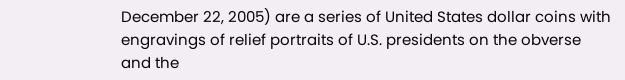December 22, 2005) are a series of United States dollar coins with engravings of relief portraits of U.S. presidents on the obverse and the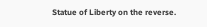Statue of Liberty on the reverse.